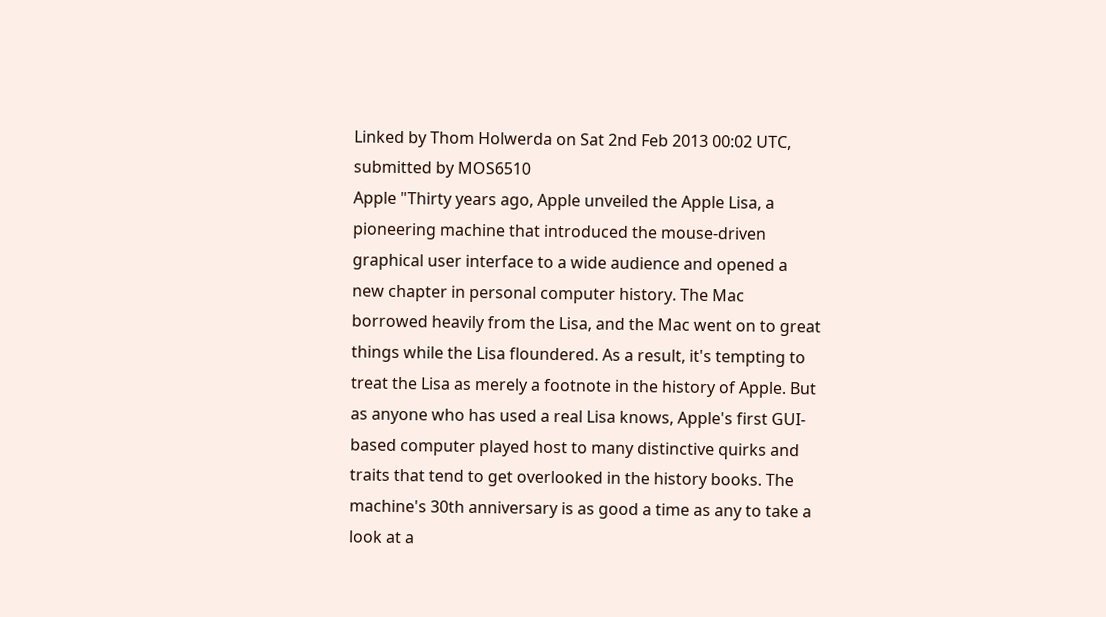Linked by Thom Holwerda on Sat 2nd Feb 2013 00:02 UTC, submitted by MOS6510
Apple "Thirty years ago, Apple unveiled the Apple Lisa, a pioneering machine that introduced the mouse-driven graphical user interface to a wide audience and opened a new chapter in personal computer history. The Mac borrowed heavily from the Lisa, and the Mac went on to great things while the Lisa floundered. As a result, it's tempting to treat the Lisa as merely a footnote in the history of Apple. But as anyone who has used a real Lisa knows, Apple's first GUI-based computer played host to many distinctive quirks and traits that tend to get overlooked in the history books. The machine's 30th anniversary is as good a time as any to take a look at a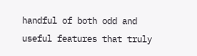handful of both odd and useful features that truly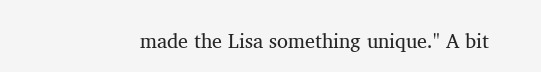made the Lisa something unique." A bit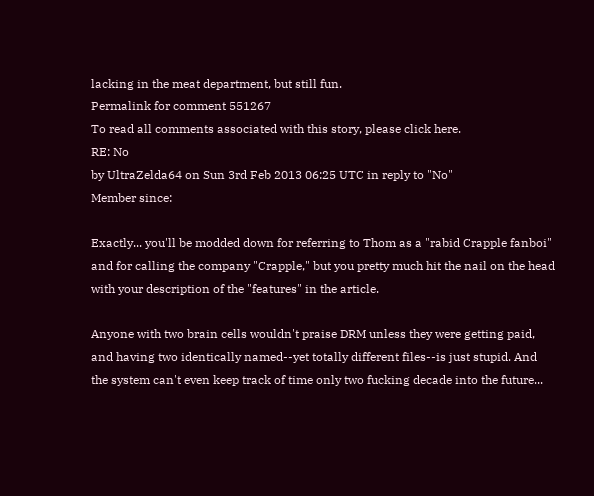lacking in the meat department, but still fun.
Permalink for comment 551267
To read all comments associated with this story, please click here.
RE: No
by UltraZelda64 on Sun 3rd Feb 2013 06:25 UTC in reply to "No"
Member since:

Exactly... you'll be modded down for referring to Thom as a "rabid Crapple fanboi" and for calling the company "Crapple," but you pretty much hit the nail on the head with your description of the "features" in the article.

Anyone with two brain cells wouldn't praise DRM unless they were getting paid, and having two identically named--yet totally different files--is just stupid. And the system can't even keep track of time only two fucking decade into the future...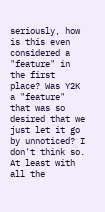seriously, how is this even considered a "feature" in the first place? Was Y2K a "feature" that was so desired that we just let it go by unnoticed? I don't think so. At least with all the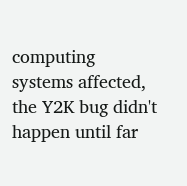computing systems affected, the Y2K bug didn't happen until far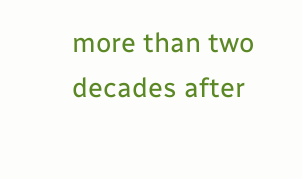more than two decades after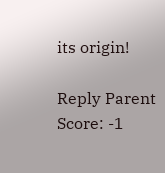its origin!

Reply Parent Score: -1